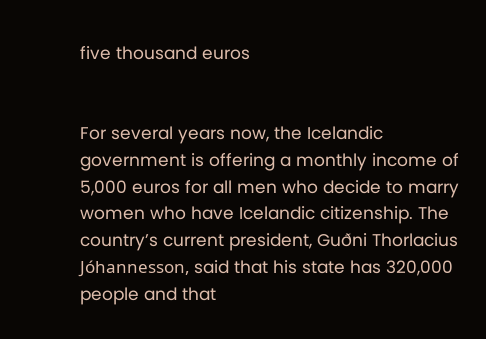five thousand euros


For several years now, the Icelandic government is offering a monthly income of 5,000 euros for all men who decide to marry women who have Icelandic citizenship. The country’s current president, Guðni Thorlacius Jóhannesson, said that his state has 320,000 people and that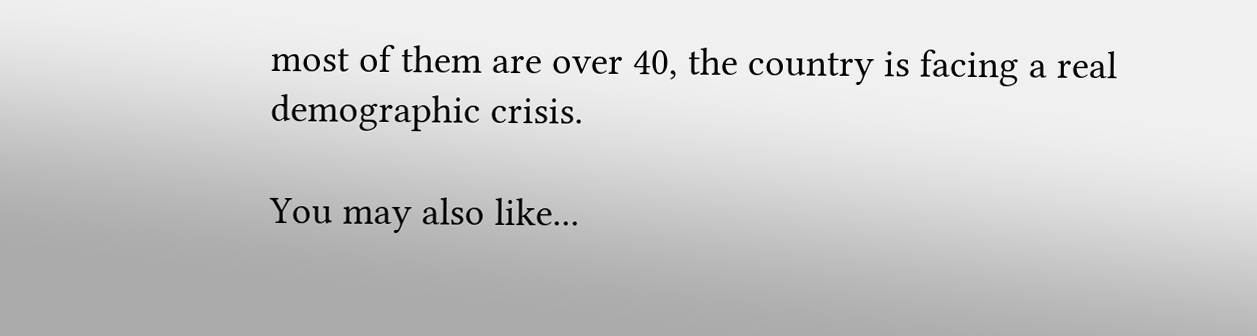most of them are over 40, the country is facing a real demographic crisis.

You may also like...